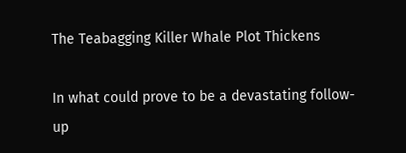The Teabagging Killer Whale Plot Thickens

In what could prove to be a devastating follow-up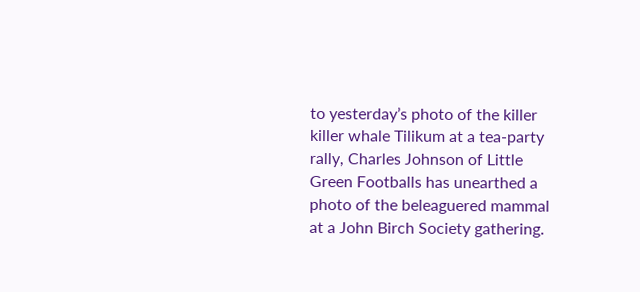to yesterday’s photo of the killer killer whale Tilikum at a tea-party rally, Charles Johnson of Little Green Footballs has unearthed a photo of the beleaguered mammal at a John Birch Society gathering.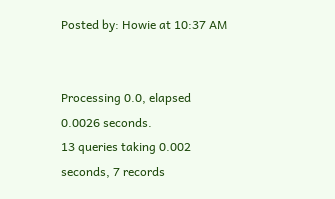Posted by: Howie at 10:37 AM


Processing 0.0, elapsed 0.0026 seconds.
13 queries taking 0.002 seconds, 7 records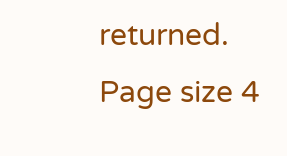returned.
Page size 4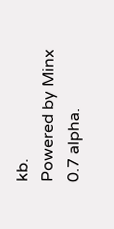kb.
Powered by Minx 0.7 alpha.